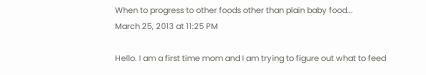When to progress to other foods other than plain baby food...
March 25, 2013 at 11:25 PM

Hello. I am a first time mom and I am trying to figure out what to feed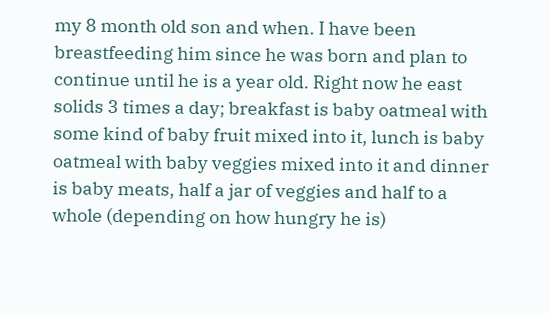my 8 month old son and when. I have been breastfeeding him since he was born and plan to continue until he is a year old. Right now he east solids 3 times a day; breakfast is baby oatmeal with some kind of baby fruit mixed into it, lunch is baby oatmeal with baby veggies mixed into it and dinner is baby meats, half a jar of veggies and half to a whole (depending on how hungry he is)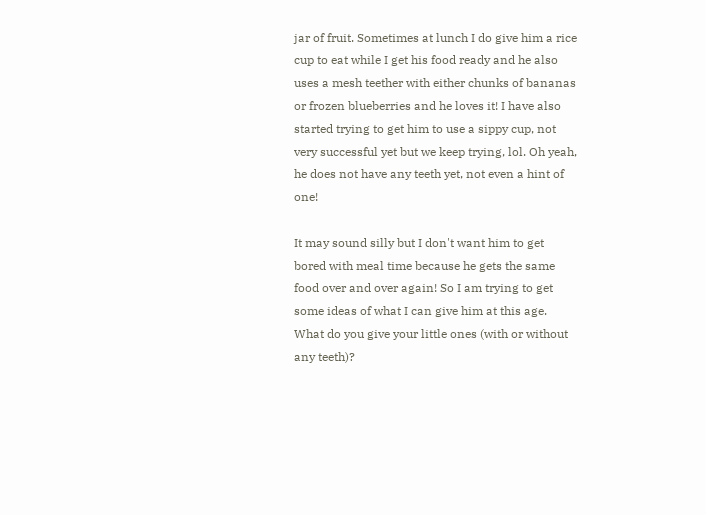jar of fruit. Sometimes at lunch I do give him a rice cup to eat while I get his food ready and he also uses a mesh teether with either chunks of bananas or frozen blueberries and he loves it! I have also started trying to get him to use a sippy cup, not very successful yet but we keep trying, lol. Oh yeah, he does not have any teeth yet, not even a hint of one!

It may sound silly but I don't want him to get bored with meal time because he gets the same food over and over again! So I am trying to get some ideas of what I can give him at this age. What do you give your little ones (with or without any teeth)?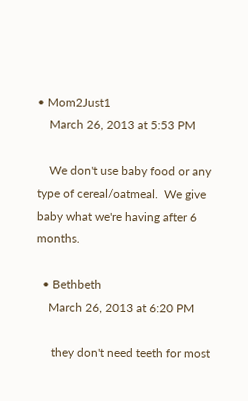• Mom2Just1
    March 26, 2013 at 5:53 PM

    We don't use baby food or any type of cereal/oatmeal.  We give baby what we're having after 6 months.

  • Bethbeth
    March 26, 2013 at 6:20 PM

     they don't need teeth for most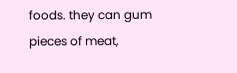foods. they can gum pieces of meat,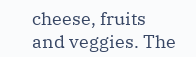cheese, fruits and veggies. The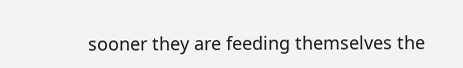sooner they are feeding themselves the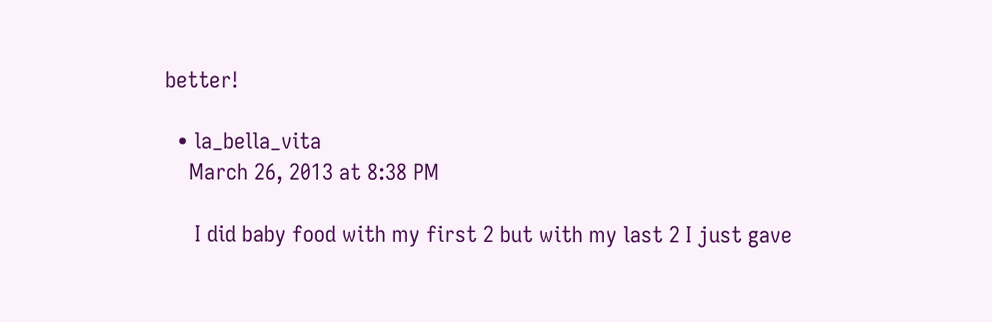better!

  • la_bella_vita
    March 26, 2013 at 8:38 PM

     I did baby food with my first 2 but with my last 2 I just gave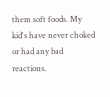them soft foods. My kid's have never choked or had any bad reactions.